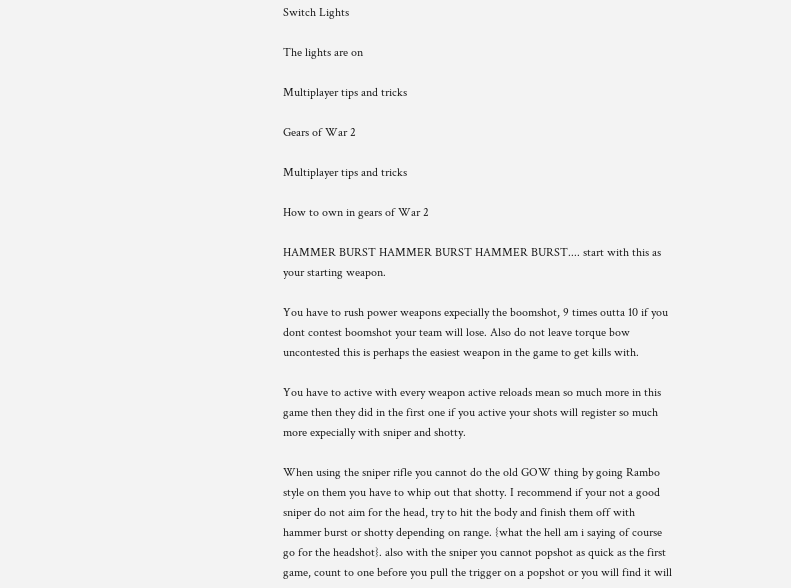Switch Lights

The lights are on

Multiplayer tips and tricks

Gears of War 2

Multiplayer tips and tricks

How to own in gears of War 2

HAMMER BURST HAMMER BURST HAMMER BURST.... start with this as your starting weapon.

You have to rush power weapons expecially the boomshot, 9 times outta 10 if you dont contest boomshot your team will lose. Also do not leave torque bow uncontested this is perhaps the easiest weapon in the game to get kills with.

You have to active with every weapon active reloads mean so much more in this game then they did in the first one if you active your shots will register so much more expecially with sniper and shotty.

When using the sniper rifle you cannot do the old GOW thing by going Rambo style on them you have to whip out that shotty. I recommend if your not a good sniper do not aim for the head, try to hit the body and finish them off with hammer burst or shotty depending on range. {what the hell am i saying of course go for the headshot}. also with the sniper you cannot popshot as quick as the first game, count to one before you pull the trigger on a popshot or you will find it will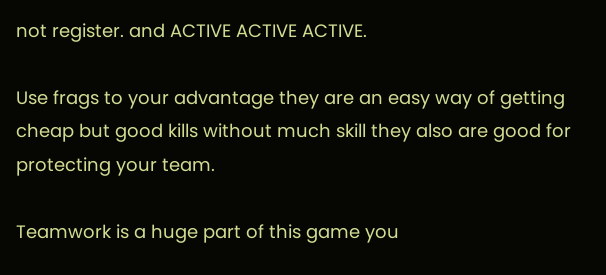not register. and ACTIVE ACTIVE ACTIVE.

Use frags to your advantage they are an easy way of getting cheap but good kills without much skill they also are good for protecting your team.

Teamwork is a huge part of this game you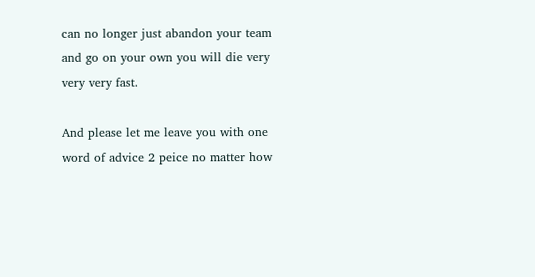can no longer just abandon your team and go on your own you will die very very very fast.

And please let me leave you with one word of advice 2 peice no matter how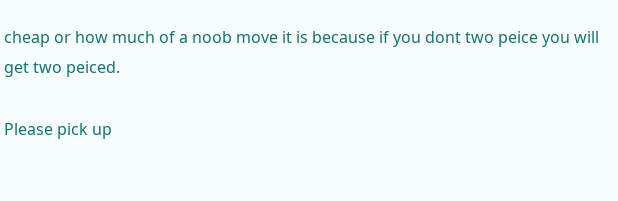cheap or how much of a noob move it is because if you dont two peice you will get two peiced.

Please pick up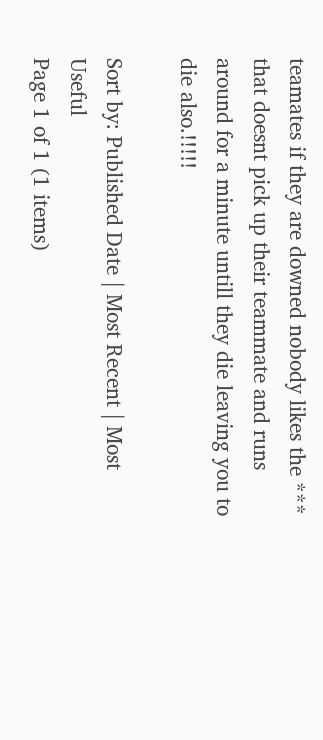teamates if they are downed nobody likes the *** that doesnt pick up their teammate and runs around for a minute untill they die leaving you to die also.!!!!!

Sort by: Published Date | Most Recent | Most Useful
Page 1 of 1 (1 items)